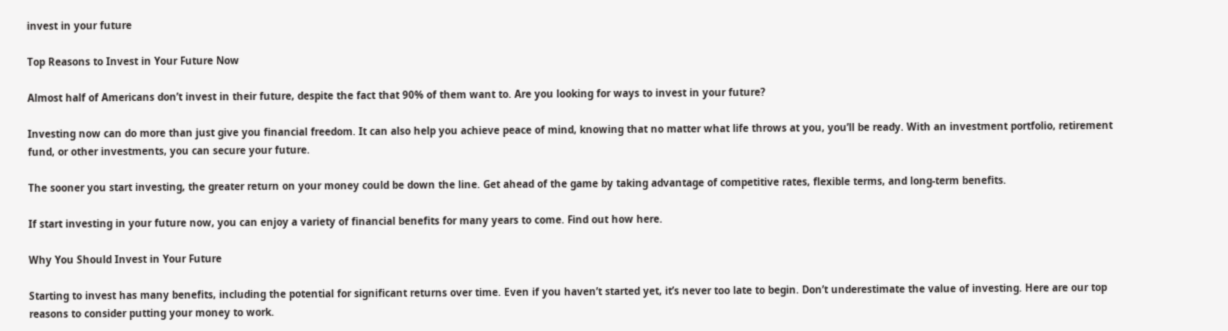invest in your future

Top Reasons to Invest in Your Future Now

Almost half of Americans don’t invest in their future, despite the fact that 90% of them want to. Are you looking for ways to invest in your future?

Investing now can do more than just give you financial freedom. It can also help you achieve peace of mind, knowing that no matter what life throws at you, you’ll be ready. With an investment portfolio, retirement fund, or other investments, you can secure your future.

The sooner you start investing, the greater return on your money could be down the line. Get ahead of the game by taking advantage of competitive rates, flexible terms, and long-term benefits.

If start investing in your future now, you can enjoy a variety of financial benefits for many years to come. Find out how here.

Why You Should Invest in Your Future

Starting to invest has many benefits, including the potential for significant returns over time. Even if you haven’t started yet, it’s never too late to begin. Don’t underestimate the value of investing. Here are our top reasons to consider putting your money to work.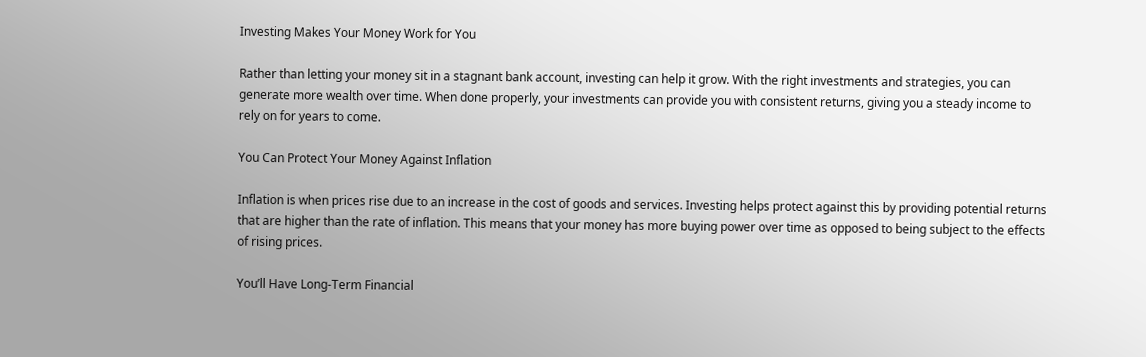Investing Makes Your Money Work for You

Rather than letting your money sit in a stagnant bank account, investing can help it grow. With the right investments and strategies, you can generate more wealth over time. When done properly, your investments can provide you with consistent returns, giving you a steady income to rely on for years to come.

You Can Protect Your Money Against Inflation

Inflation is when prices rise due to an increase in the cost of goods and services. Investing helps protect against this by providing potential returns that are higher than the rate of inflation. This means that your money has more buying power over time as opposed to being subject to the effects of rising prices.

You’ll Have Long-Term Financial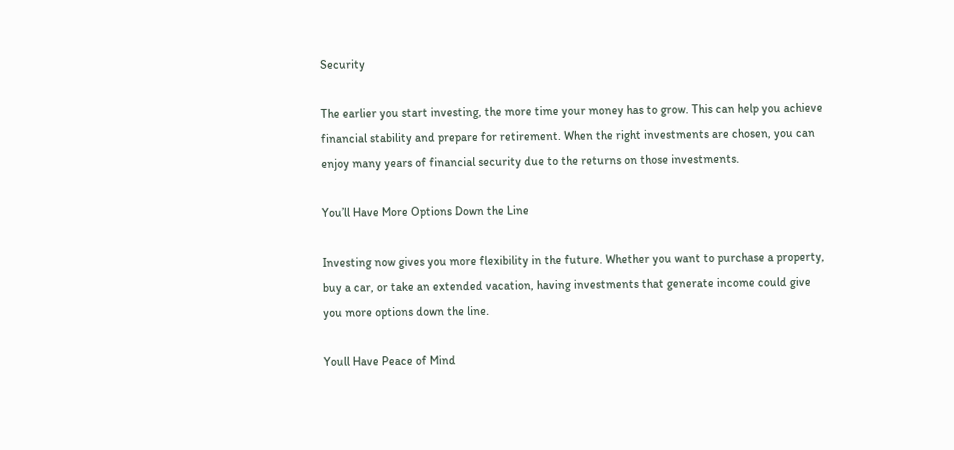Security

The earlier you start investing, the more time your money has to grow. This can help you achieve financial stability and prepare for retirement. When the right investments are chosen, you can enjoy many years of financial security due to the returns on those investments.

You’ll Have More Options Down the Line

Investing now gives you more flexibility in the future. Whether you want to purchase a property, buy a car, or take an extended vacation, having investments that generate income could give you more options down the line.

Youll Have Peace of Mind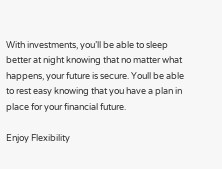With investments, you’ll be able to sleep better at night knowing that no matter what happens, your future is secure. Youll be able to rest easy knowing that you have a plan in place for your financial future.

Enjoy Flexibility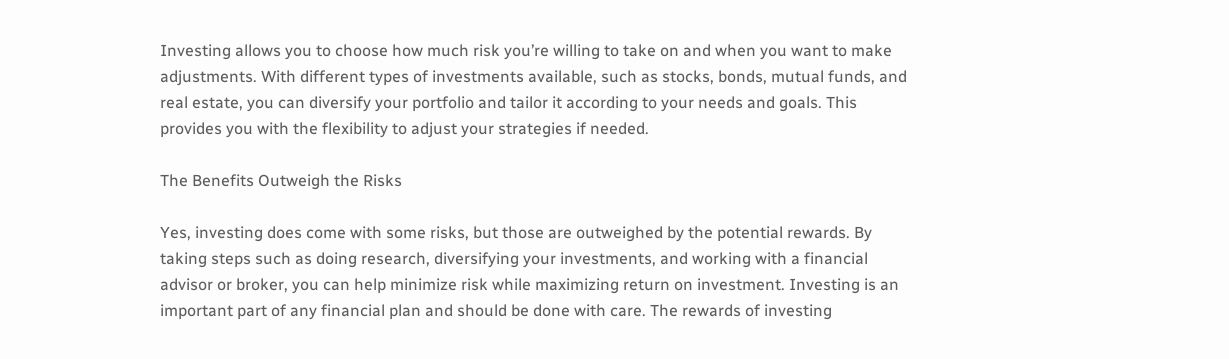Investing allows you to choose how much risk you’re willing to take on and when you want to make adjustments. With different types of investments available, such as stocks, bonds, mutual funds, and real estate, you can diversify your portfolio and tailor it according to your needs and goals. This provides you with the flexibility to adjust your strategies if needed.

The Benefits Outweigh the Risks

Yes, investing does come with some risks, but those are outweighed by the potential rewards. By taking steps such as doing research, diversifying your investments, and working with a financial advisor or broker, you can help minimize risk while maximizing return on investment. Investing is an important part of any financial plan and should be done with care. The rewards of investing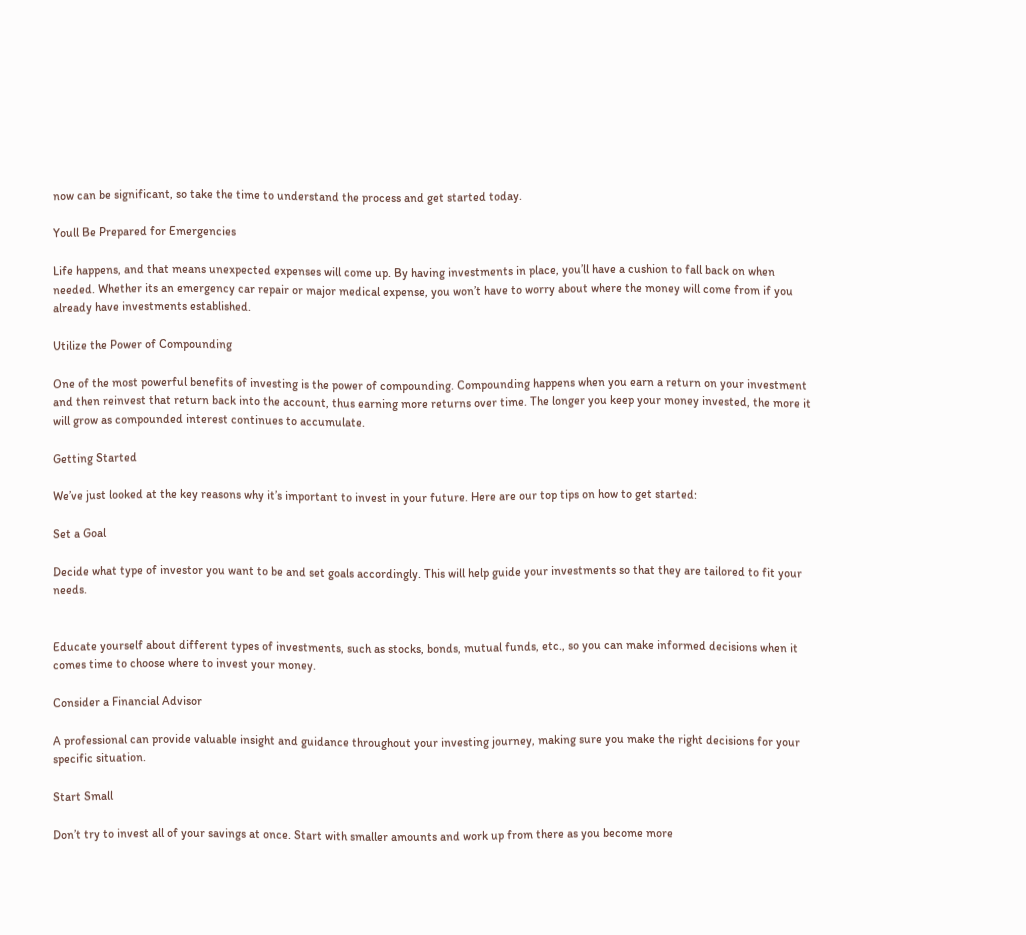now can be significant, so take the time to understand the process and get started today.

Youll Be Prepared for Emergencies

Life happens, and that means unexpected expenses will come up. By having investments in place, you’ll have a cushion to fall back on when needed. Whether its an emergency car repair or major medical expense, you won’t have to worry about where the money will come from if you already have investments established.

Utilize the Power of Compounding

One of the most powerful benefits of investing is the power of compounding. Compounding happens when you earn a return on your investment and then reinvest that return back into the account, thus earning more returns over time. The longer you keep your money invested, the more it will grow as compounded interest continues to accumulate.

Getting Started

We’ve just looked at the key reasons why it’s important to invest in your future. Here are our top tips on how to get started:

Set a Goal

Decide what type of investor you want to be and set goals accordingly. This will help guide your investments so that they are tailored to fit your needs.


Educate yourself about different types of investments, such as stocks, bonds, mutual funds, etc., so you can make informed decisions when it comes time to choose where to invest your money.

Consider a Financial Advisor

A professional can provide valuable insight and guidance throughout your investing journey, making sure you make the right decisions for your specific situation.

Start Small

Don’t try to invest all of your savings at once. Start with smaller amounts and work up from there as you become more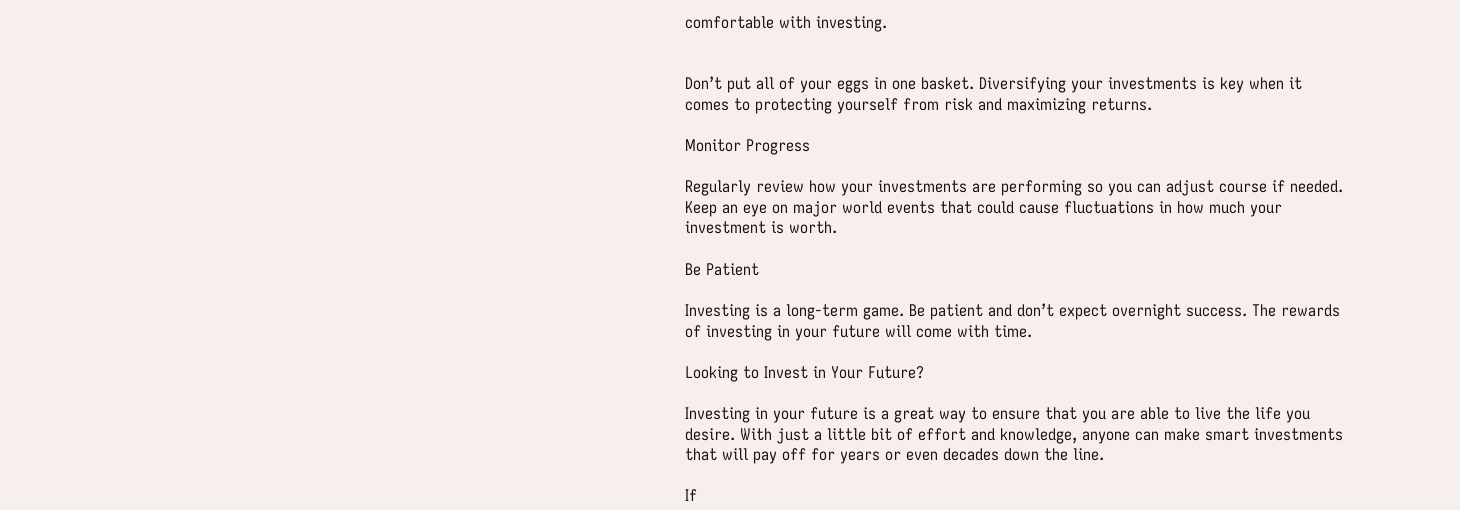comfortable with investing.


Don’t put all of your eggs in one basket. Diversifying your investments is key when it comes to protecting yourself from risk and maximizing returns.

Monitor Progress

Regularly review how your investments are performing so you can adjust course if needed. Keep an eye on major world events that could cause fluctuations in how much your investment is worth.

Be Patient

Investing is a long-term game. Be patient and don’t expect overnight success. The rewards of investing in your future will come with time.

Looking to Invest in Your Future?

Investing in your future is a great way to ensure that you are able to live the life you desire. With just a little bit of effort and knowledge, anyone can make smart investments that will pay off for years or even decades down the line.

If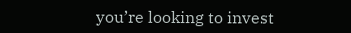you’re looking to invest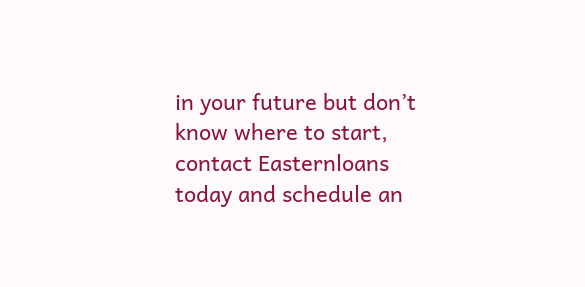in your future but don’t know where to start, contact Easternloans today and schedule an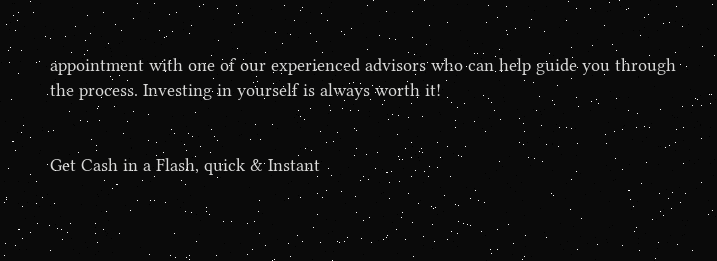appointment with one of our experienced advisors who can help guide you through the process. Investing in yourself is always worth it!


Get Cash in a Flash, quick & Instant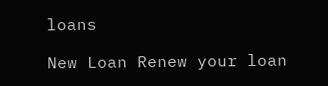loans

New Loan Renew your loan